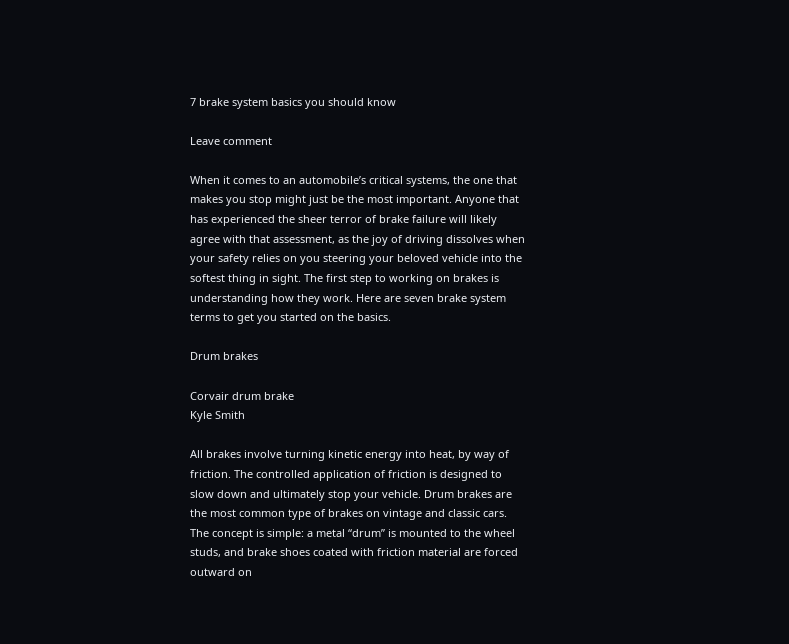7 brake system basics you should know

Leave comment

When it comes to an automobile’s critical systems, the one that makes you stop might just be the most important. Anyone that has experienced the sheer terror of brake failure will likely agree with that assessment, as the joy of driving dissolves when your safety relies on you steering your beloved vehicle into the softest thing in sight. The first step to working on brakes is understanding how they work. Here are seven brake system terms to get you started on the basics.

Drum brakes

Corvair drum brake
Kyle Smith

All brakes involve turning kinetic energy into heat, by way of friction. The controlled application of friction is designed to slow down and ultimately stop your vehicle. Drum brakes are the most common type of brakes on vintage and classic cars. The concept is simple: a metal “drum” is mounted to the wheel studs, and brake shoes coated with friction material are forced outward on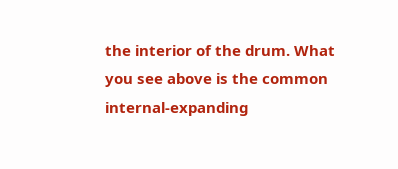the interior of the drum. What you see above is the common internal-expanding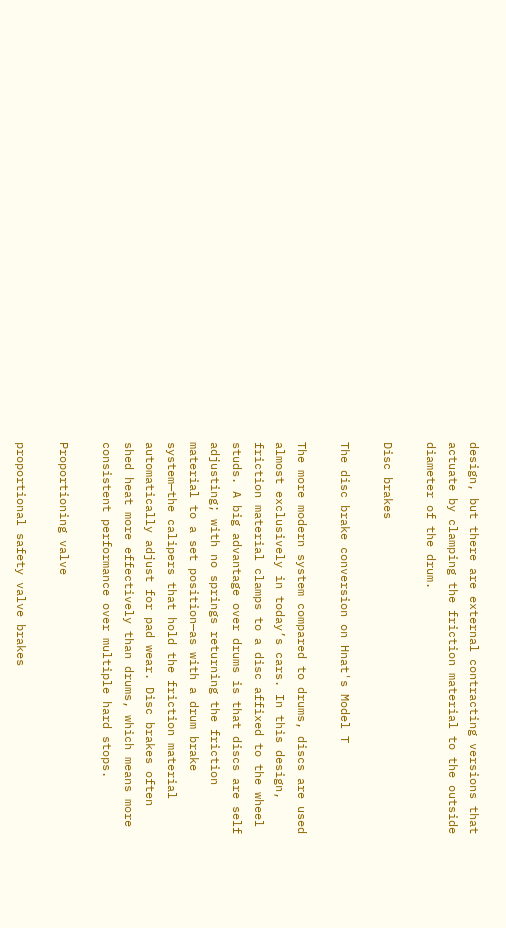design, but there are external contracting versions that actuate by clamping the friction material to the outside diameter of the drum.

Disc brakes

The disc brake conversion on Hnat's Model T

The more modern system compared to drums, discs are used almost exclusively in today’s cars. In this design, friction material clamps to a disc affixed to the wheel studs. A big advantage over drums is that discs are self adjusting; with no springs returning the friction material to a set position—as with a drum brake system—the calipers that hold the friction material automatically adjust for pad wear. Disc brakes often shed heat more effectively than drums, which means more consistent performance over multiple hard stops.

Proportioning valve

proportional safety valve brakes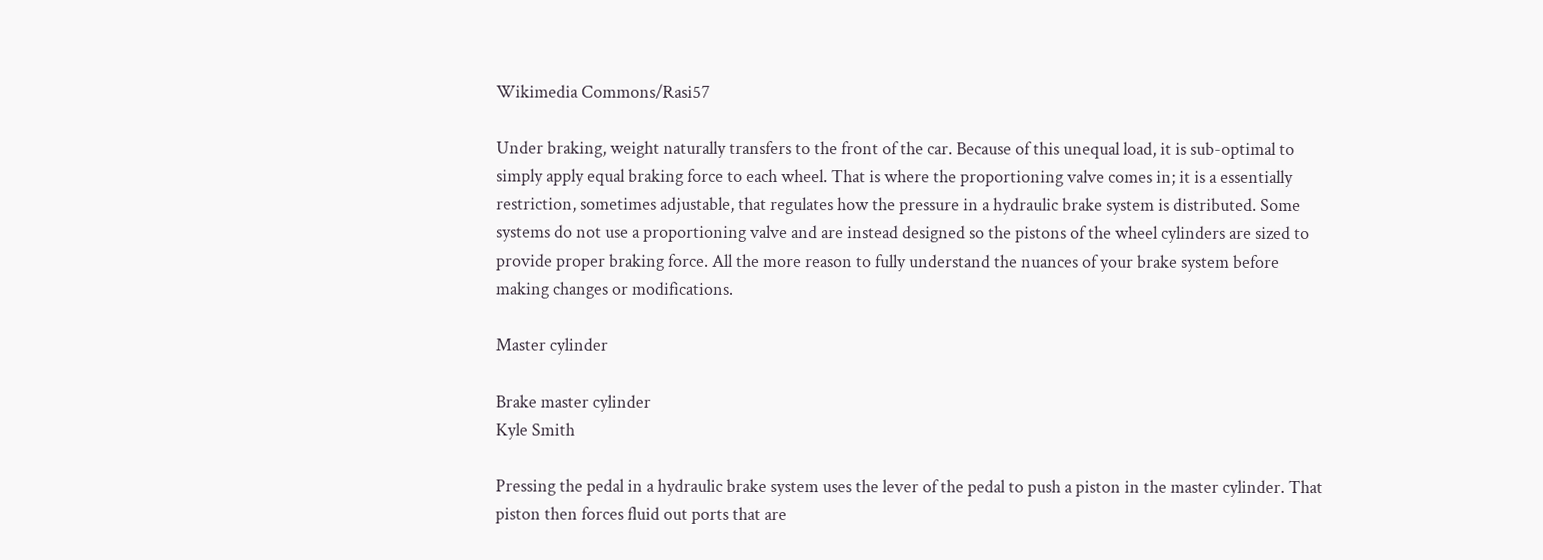Wikimedia Commons/Rasi57

Under braking, weight naturally transfers to the front of the car. Because of this unequal load, it is sub-optimal to simply apply equal braking force to each wheel. That is where the proportioning valve comes in; it is a essentially restriction, sometimes adjustable, that regulates how the pressure in a hydraulic brake system is distributed. Some systems do not use a proportioning valve and are instead designed so the pistons of the wheel cylinders are sized to provide proper braking force. All the more reason to fully understand the nuances of your brake system before making changes or modifications.

Master cylinder

Brake master cylinder
Kyle Smith

Pressing the pedal in a hydraulic brake system uses the lever of the pedal to push a piston in the master cylinder. That piston then forces fluid out ports that are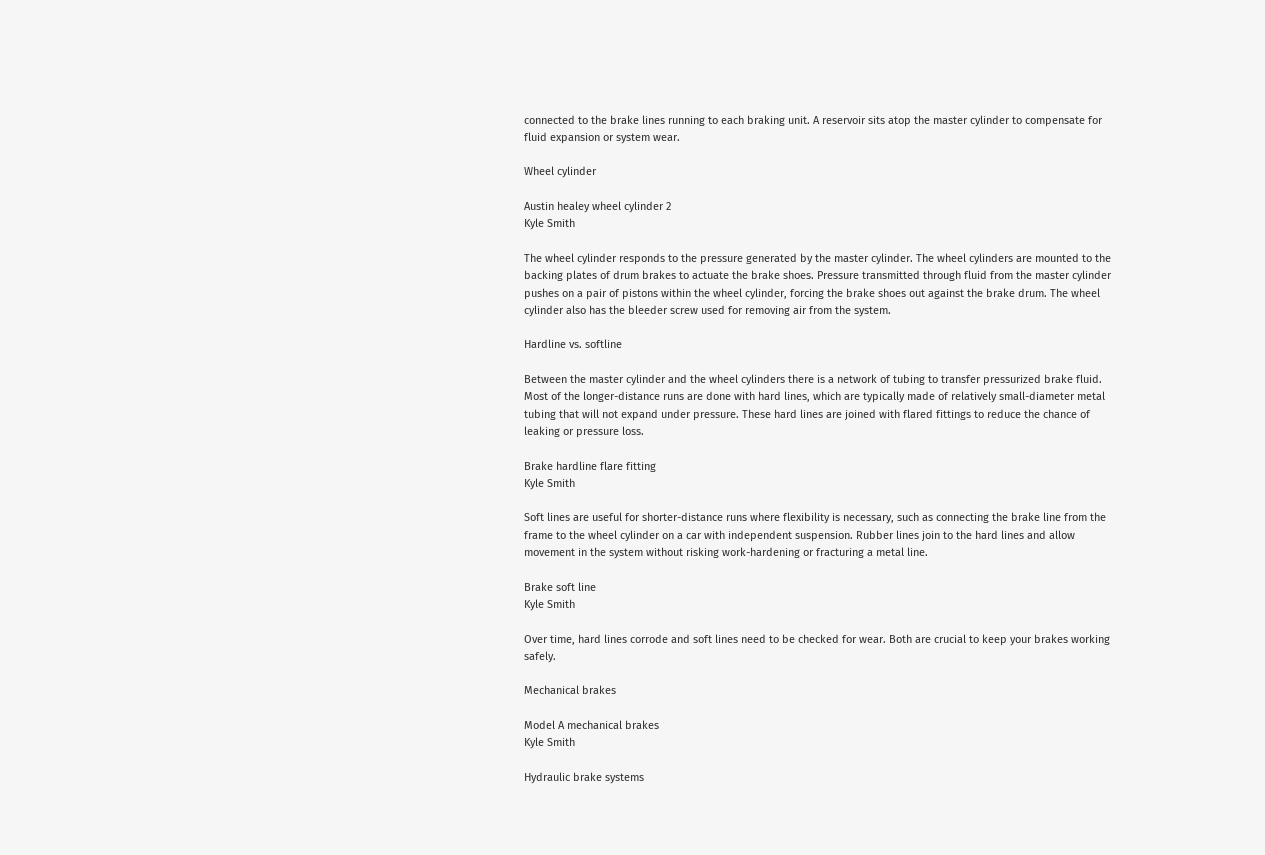connected to the brake lines running to each braking unit. A reservoir sits atop the master cylinder to compensate for fluid expansion or system wear.

Wheel cylinder

Austin healey wheel cylinder 2
Kyle Smith

The wheel cylinder responds to the pressure generated by the master cylinder. The wheel cylinders are mounted to the backing plates of drum brakes to actuate the brake shoes. Pressure transmitted through fluid from the master cylinder pushes on a pair of pistons within the wheel cylinder, forcing the brake shoes out against the brake drum. The wheel cylinder also has the bleeder screw used for removing air from the system.

Hardline vs. softline

Between the master cylinder and the wheel cylinders there is a network of tubing to transfer pressurized brake fluid. Most of the longer-distance runs are done with hard lines, which are typically made of relatively small-diameter metal tubing that will not expand under pressure. These hard lines are joined with flared fittings to reduce the chance of leaking or pressure loss.

Brake hardline flare fitting
Kyle Smith

Soft lines are useful for shorter-distance runs where flexibility is necessary, such as connecting the brake line from the frame to the wheel cylinder on a car with independent suspension. Rubber lines join to the hard lines and allow movement in the system without risking work-hardening or fracturing a metal line.

Brake soft line
Kyle Smith

Over time, hard lines corrode and soft lines need to be checked for wear. Both are crucial to keep your brakes working safely.

Mechanical brakes

Model A mechanical brakes
Kyle Smith

Hydraulic brake systems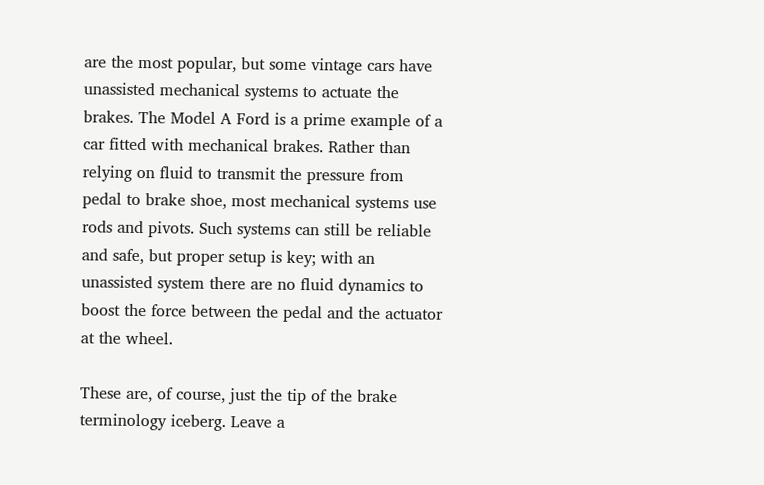are the most popular, but some vintage cars have unassisted mechanical systems to actuate the brakes. The Model A Ford is a prime example of a car fitted with mechanical brakes. Rather than relying on fluid to transmit the pressure from pedal to brake shoe, most mechanical systems use rods and pivots. Such systems can still be reliable and safe, but proper setup is key; with an unassisted system there are no fluid dynamics to boost the force between the pedal and the actuator at the wheel.

These are, of course, just the tip of the brake terminology iceberg. Leave a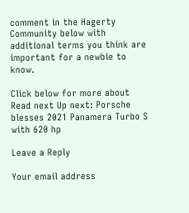comment in the Hagerty Community below with additional terms you think are important for a newbie to know.

Click below for more about
Read next Up next: Porsche blesses 2021 Panamera Turbo S with 620 hp

Leave a Reply

Your email address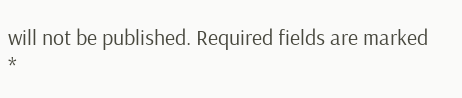will not be published. Required fields are marked *